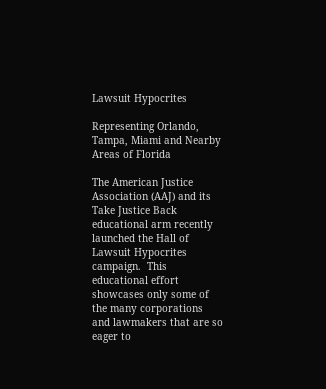Lawsuit Hypocrites

Representing Orlando, Tampa, Miami and Nearby Areas of Florida

The American Justice Association (AAJ) and its Take Justice Back educational arm recently launched the Hall of Lawsuit Hypocrites campaign.  This educational effort showcases only some of the many corporations and lawmakers that are so eager to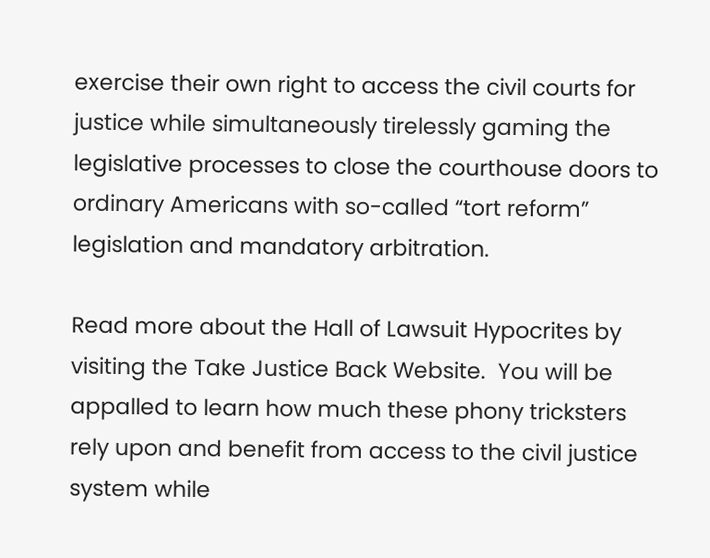exercise their own right to access the civil courts for justice while simultaneously tirelessly gaming the legislative processes to close the courthouse doors to ordinary Americans with so-called “tort reform” legislation and mandatory arbitration.

Read more about the Hall of Lawsuit Hypocrites by visiting the Take Justice Back Website.  You will be appalled to learn how much these phony tricksters rely upon and benefit from access to the civil justice system while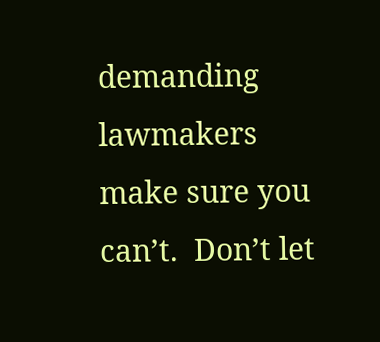demanding lawmakers make sure you can’t.  Don’t let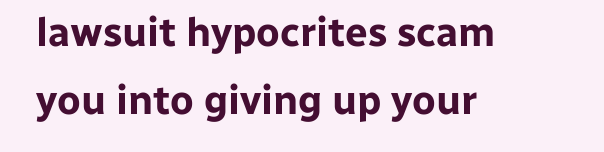lawsuit hypocrites scam you into giving up your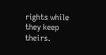rights while they keep theirs.